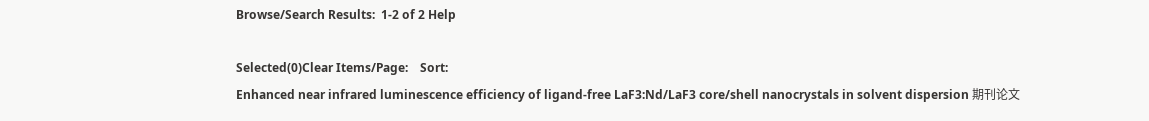Browse/Search Results:  1-2 of 2 Help

Selected(0)Clear Items/Page:    Sort:
Enhanced near infrared luminescence efficiency of ligand-free LaF3:Nd/LaF3 core/shell nanocrystals in solvent dispersion 期刊论文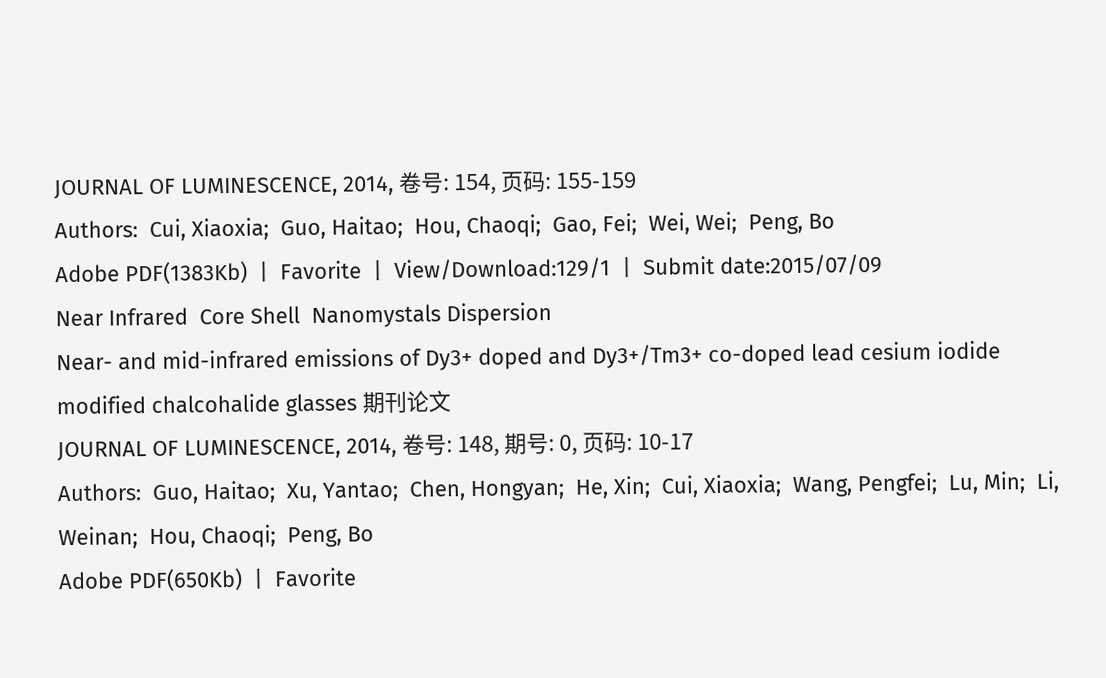JOURNAL OF LUMINESCENCE, 2014, 卷号: 154, 页码: 155-159
Authors:  Cui, Xiaoxia;  Guo, Haitao;  Hou, Chaoqi;  Gao, Fei;  Wei, Wei;  Peng, Bo
Adobe PDF(1383Kb)  |  Favorite  |  View/Download:129/1  |  Submit date:2015/07/09
Near Infrared  Core Shell  Nanomystals Dispersion
Near- and mid-infrared emissions of Dy3+ doped and Dy3+/Tm3+ co-doped lead cesium iodide modified chalcohalide glasses 期刊论文
JOURNAL OF LUMINESCENCE, 2014, 卷号: 148, 期号: 0, 页码: 10-17
Authors:  Guo, Haitao;  Xu, Yantao;  Chen, Hongyan;  He, Xin;  Cui, Xiaoxia;  Wang, Pengfei;  Lu, Min;  Li, Weinan;  Hou, Chaoqi;  Peng, Bo
Adobe PDF(650Kb)  |  Favorite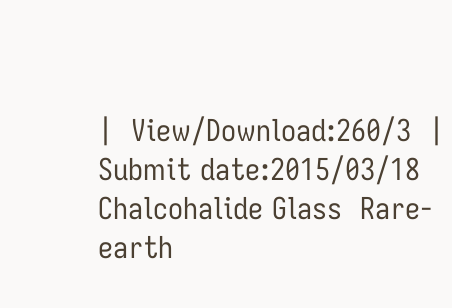|  View/Download:260/3  |  Submit date:2015/03/18
Chalcohalide Glass  Rare-earth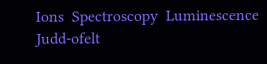Ions  Spectroscopy  Luminescence  Judd-ofelt